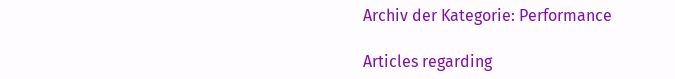Archiv der Kategorie: Performance

Articles regarding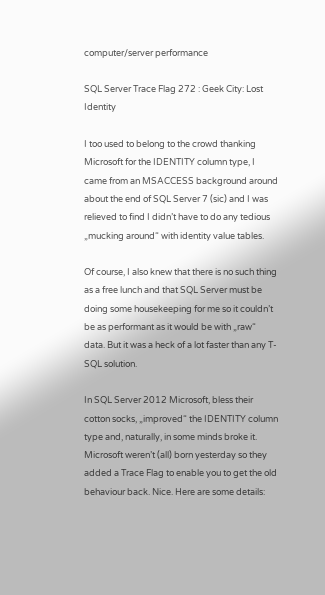computer/server performance

SQL Server Trace Flag 272 : Geek City: Lost Identity

I too used to belong to the crowd thanking Microsoft for the IDENTITY column type, I came from an MSACCESS background around about the end of SQL Server 7 (sic) and I was relieved to find I didn’t have to do any tedious „mucking around“ with identity value tables.

Of course, I also knew that there is no such thing as a free lunch and that SQL Server must be doing some housekeeping for me so it couldn’t be as performant as it would be with „raw“ data. But it was a heck of a lot faster than any T-SQL solution.

In SQL Server 2012 Microsoft, bless their cotton socks, „improved“ the IDENTITY column type and, naturally, in some minds broke it. Microsoft weren’t (all) born yesterday so they added a Trace Flag to enable you to get the old behaviour back. Nice. Here are some details: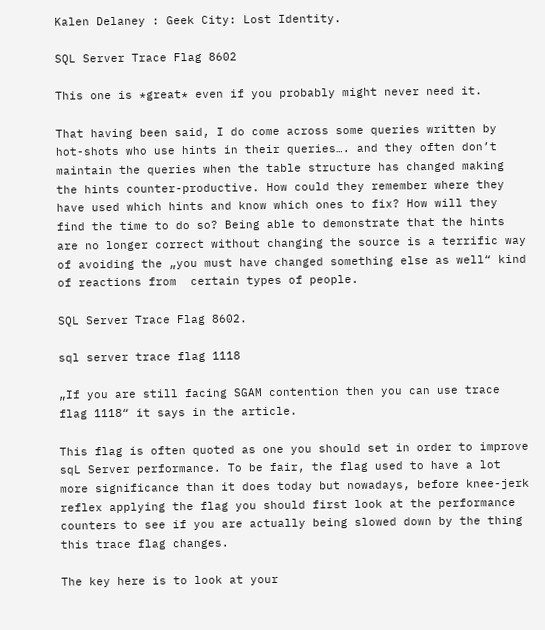Kalen Delaney : Geek City: Lost Identity.

SQL Server Trace Flag 8602

This one is *great* even if you probably might never need it.

That having been said, I do come across some queries written by hot-shots who use hints in their queries…. and they often don’t maintain the queries when the table structure has changed making the hints counter-productive. How could they remember where they have used which hints and know which ones to fix? How will they find the time to do so? Being able to demonstrate that the hints are no longer correct without changing the source is a terrific way of avoiding the „you must have changed something else as well“ kind of reactions from  certain types of people.

SQL Server Trace Flag 8602.

sql server trace flag 1118

„If you are still facing SGAM contention then you can use trace flag 1118“ it says in the article.

This flag is often quoted as one you should set in order to improve sqL Server performance. To be fair, the flag used to have a lot more significance than it does today but nowadays, before knee-jerk reflex applying the flag you should first look at the performance counters to see if you are actually being slowed down by the thing this trace flag changes.

The key here is to look at your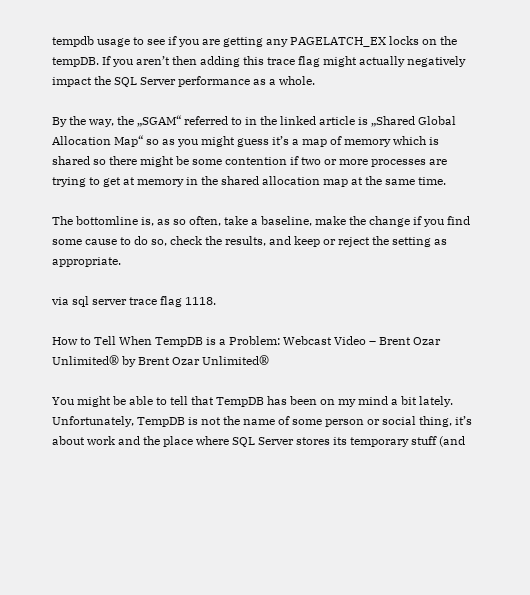tempdb usage to see if you are getting any PAGELATCH_EX locks on the tempDB. If you aren’t then adding this trace flag might actually negatively impact the SQL Server performance as a whole.

By the way, the „SGAM“ referred to in the linked article is „Shared Global Allocation Map“ so as you might guess it’s a map of memory which is shared so there might be some contention if two or more processes are trying to get at memory in the shared allocation map at the same time.

The bottomline is, as so often, take a baseline, make the change if you find some cause to do so, check the results, and keep or reject the setting as appropriate.

via sql server trace flag 1118.

How to Tell When TempDB is a Problem: Webcast Video – Brent Ozar Unlimited® by Brent Ozar Unlimited®

You might be able to tell that TempDB has been on my mind a bit lately. Unfortunately, TempDB is not the name of some person or social thing, it’s about work and the place where SQL Server stores its temporary stuff (and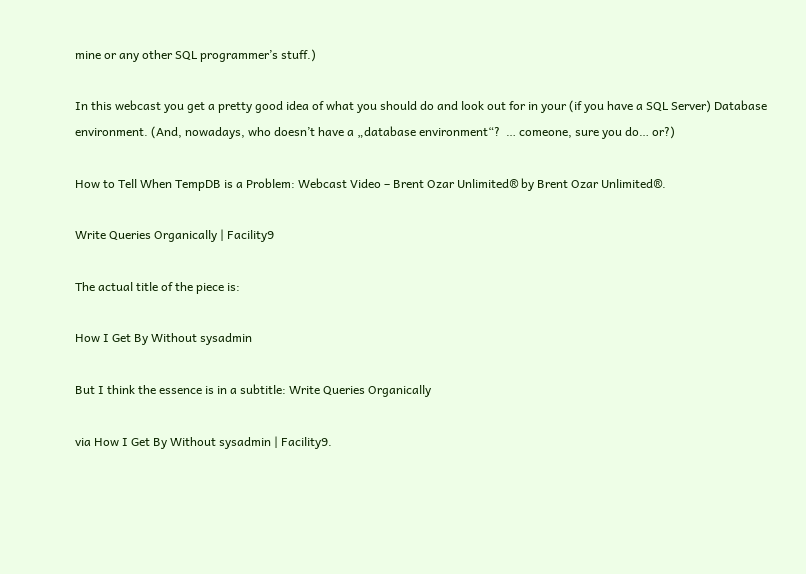mine or any other SQL programmer’s stuff.)

In this webcast you get a pretty good idea of what you should do and look out for in your (if you have a SQL Server) Database environment. (And, nowadays, who doesn’t have a „database environment“?  … comeone, sure you do… or?)

How to Tell When TempDB is a Problem: Webcast Video – Brent Ozar Unlimited® by Brent Ozar Unlimited®.

Write Queries Organically | Facility9

The actual title of the piece is:

How I Get By Without sysadmin

But I think the essence is in a subtitle: Write Queries Organically

via How I Get By Without sysadmin | Facility9.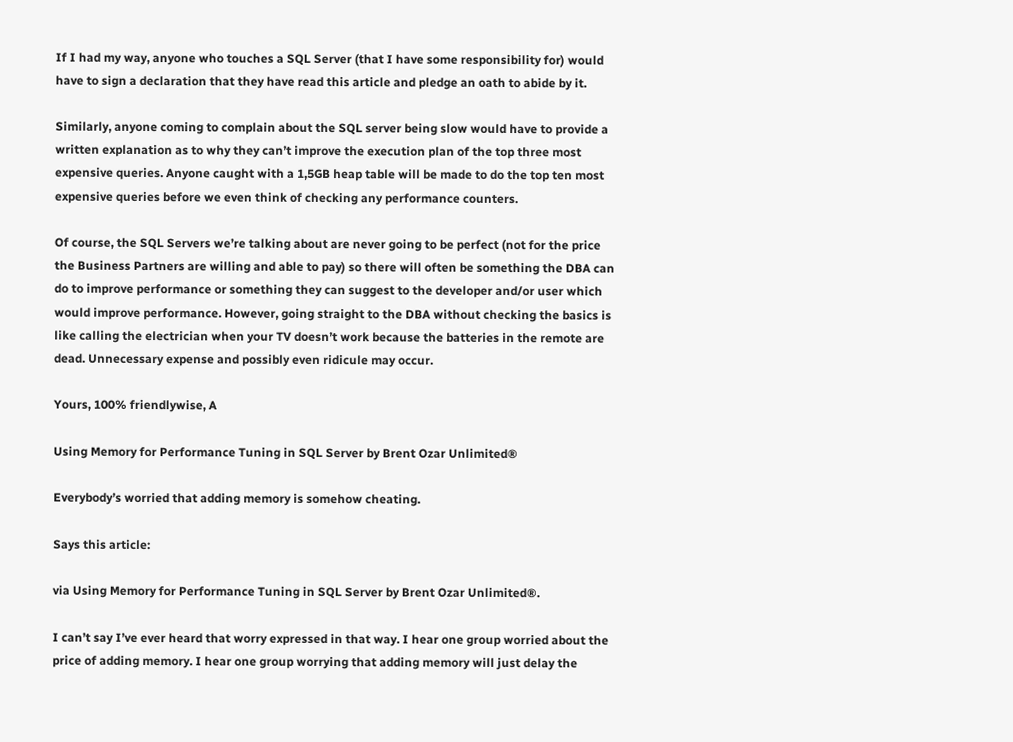If I had my way, anyone who touches a SQL Server (that I have some responsibility for) would have to sign a declaration that they have read this article and pledge an oath to abide by it.

Similarly, anyone coming to complain about the SQL server being slow would have to provide a written explanation as to why they can’t improve the execution plan of the top three most expensive queries. Anyone caught with a 1,5GB heap table will be made to do the top ten most expensive queries before we even think of checking any performance counters.

Of course, the SQL Servers we’re talking about are never going to be perfect (not for the price the Business Partners are willing and able to pay) so there will often be something the DBA can do to improve performance or something they can suggest to the developer and/or user which would improve performance. However, going straight to the DBA without checking the basics is like calling the electrician when your TV doesn’t work because the batteries in the remote are dead. Unnecessary expense and possibly even ridicule may occur.

Yours, 100% friendlywise, A

Using Memory for Performance Tuning in SQL Server by Brent Ozar Unlimited®

Everybody’s worried that adding memory is somehow cheating.

Says this article:

via Using Memory for Performance Tuning in SQL Server by Brent Ozar Unlimited®.

I can’t say I’ve ever heard that worry expressed in that way. I hear one group worried about the price of adding memory. I hear one group worrying that adding memory will just delay the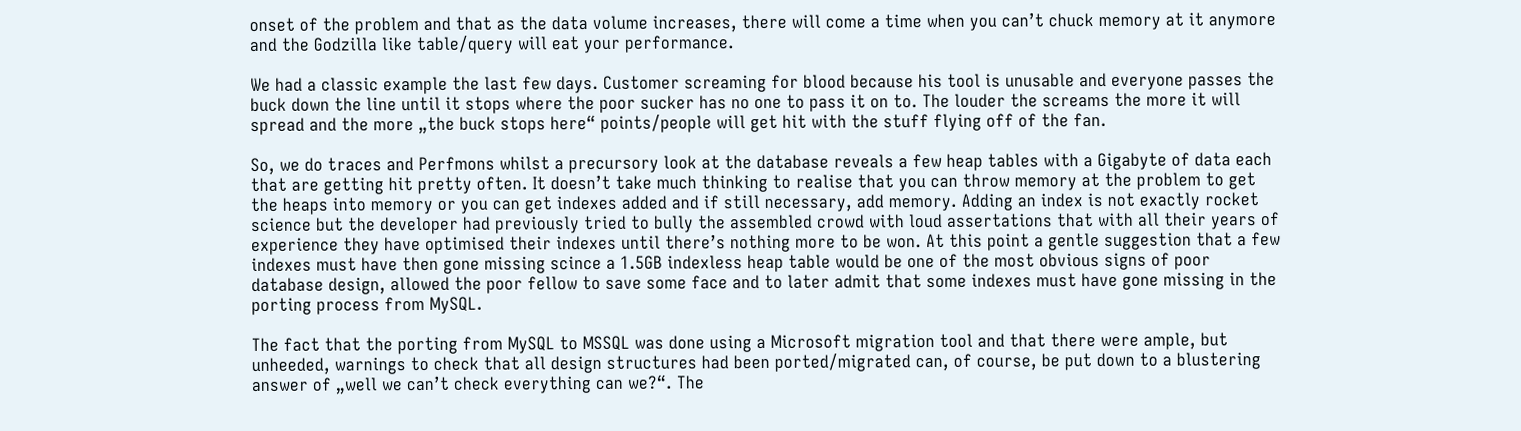onset of the problem and that as the data volume increases, there will come a time when you can’t chuck memory at it anymore and the Godzilla like table/query will eat your performance.

We had a classic example the last few days. Customer screaming for blood because his tool is unusable and everyone passes the buck down the line until it stops where the poor sucker has no one to pass it on to. The louder the screams the more it will spread and the more „the buck stops here“ points/people will get hit with the stuff flying off of the fan.

So, we do traces and Perfmons whilst a precursory look at the database reveals a few heap tables with a Gigabyte of data each that are getting hit pretty often. It doesn’t take much thinking to realise that you can throw memory at the problem to get the heaps into memory or you can get indexes added and if still necessary, add memory. Adding an index is not exactly rocket science but the developer had previously tried to bully the assembled crowd with loud assertations that with all their years of experience they have optimised their indexes until there’s nothing more to be won. At this point a gentle suggestion that a few indexes must have then gone missing scince a 1.5GB indexless heap table would be one of the most obvious signs of poor database design, allowed the poor fellow to save some face and to later admit that some indexes must have gone missing in the porting process from MySQL.

The fact that the porting from MySQL to MSSQL was done using a Microsoft migration tool and that there were ample, but unheeded, warnings to check that all design structures had been ported/migrated can, of course, be put down to a blustering answer of „well we can’t check everything can we?“. The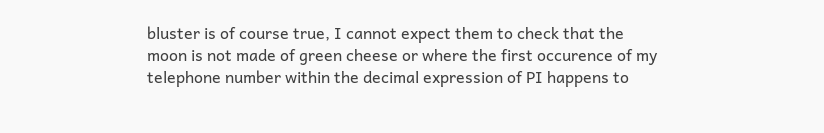bluster is of course true, I cannot expect them to check that the moon is not made of green cheese or where the first occurence of my telephone number within the decimal expression of PI happens to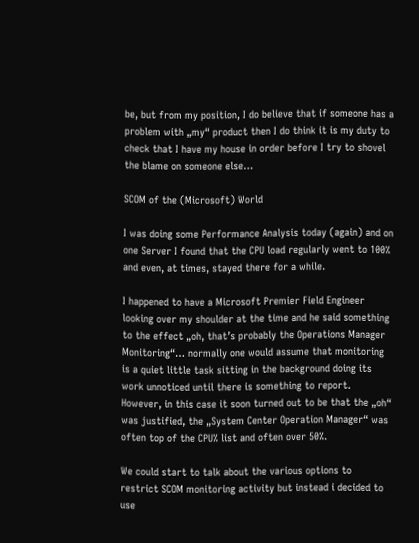be, but from my position, I do believe that if someone has a problem with „my“ product then I do think it is my duty to check that I have my house in order before I try to shovel the blame on someone else…

SCOM of the (Microsoft) World

I was doing some Performance Analysis today (again) and on one Server I found that the CPU load regularly went to 100% and even, at times, stayed there for a while.

I happened to have a Microsoft Premier Field Engineer looking over my shoulder at the time and he said something to the effect „oh, that’s probably the Operations Manager Monitoring“… normally one would assume that monitoring is a quiet little task sitting in the background doing its work unnoticed until there is something to report. However, in this case it soon turned out to be that the „oh“ was justified, the „System Center Operation Manager“ was often top of the CPU% list and often over 50%.

We could start to talk about the various options to restrict SCOM monitoring activity but instead i decided to use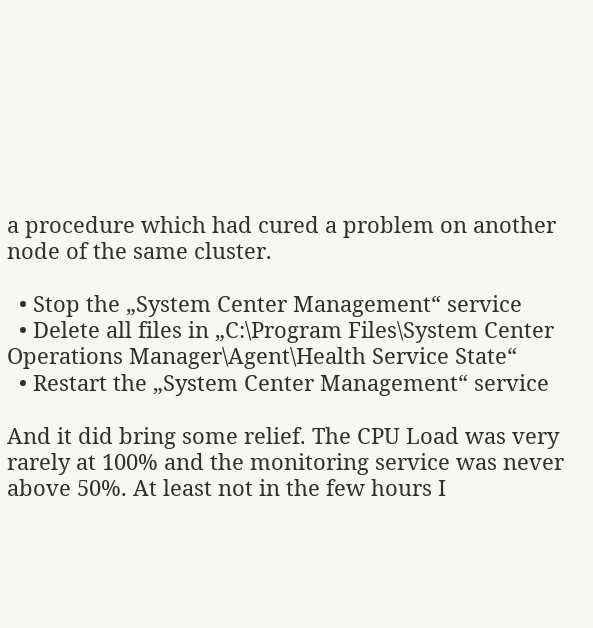a procedure which had cured a problem on another node of the same cluster.

  • Stop the „System Center Management“ service
  • Delete all files in „C:\Program Files\System Center Operations Manager\Agent\Health Service State“
  • Restart the „System Center Management“ service

And it did bring some relief. The CPU Load was very rarely at 100% and the monitoring service was never above 50%. At least not in the few hours I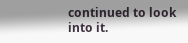continued to look into it.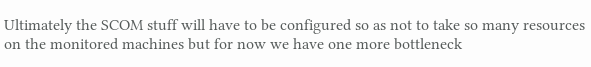Ultimately the SCOM stuff will have to be configured so as not to take so many resources on the monitored machines but for now we have one more bottleneck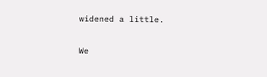widened a little.

We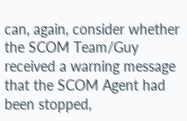can, again, consider whether the SCOM Team/Guy received a warning message that the SCOM Agent had been stopped,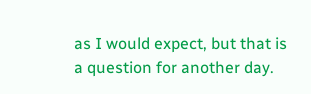as I would expect, but that is a question for another day.